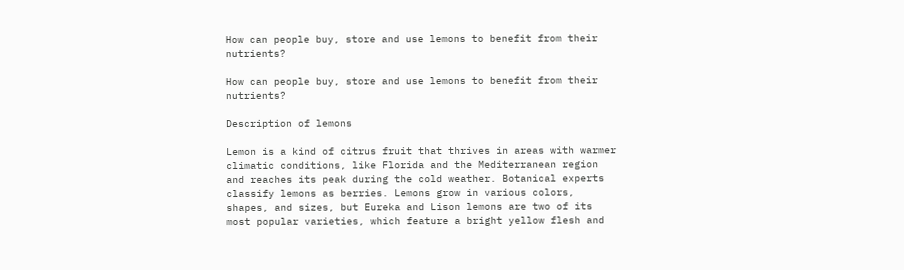How can people buy, store and use lemons to benefit from their nutrients?

How can people buy, store and use lemons to benefit from their nutrients?

Description of lemons

Lemon is a kind of citrus fruit that thrives in areas with warmer climatic conditions, like Florida and the Mediterranean region and reaches its peak during the cold weather. Botanical experts classify lemons as berries. Lemons grow in various colors, shapes, and sizes, but Eureka and Lison lemons are two of its most popular varieties, which feature a bright yellow flesh and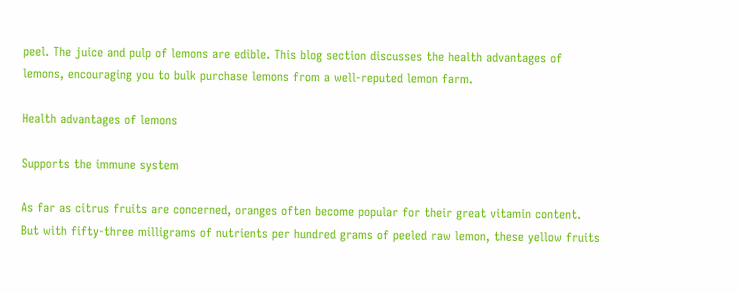peel. The juice and pulp of lemons are edible. This blog section discusses the health advantages of lemons, encouraging you to bulk purchase lemons from a well-reputed lemon farm.

Health advantages of lemons

Supports the immune system

As far as citrus fruits are concerned, oranges often become popular for their great vitamin content. But with fifty-three milligrams of nutrients per hundred grams of peeled raw lemon, these yellow fruits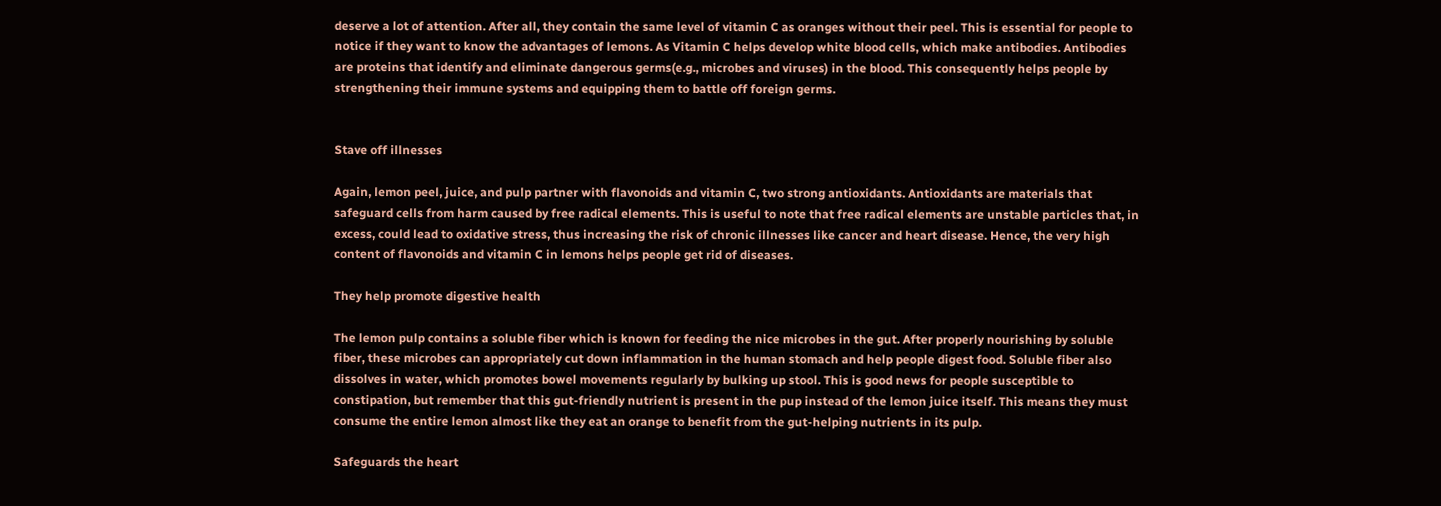deserve a lot of attention. After all, they contain the same level of vitamin C as oranges without their peel. This is essential for people to notice if they want to know the advantages of lemons. As Vitamin C helps develop white blood cells, which make antibodies. Antibodies are proteins that identify and eliminate dangerous germs(e.g., microbes and viruses) in the blood. This consequently helps people by strengthening their immune systems and equipping them to battle off foreign germs.


Stave off illnesses

Again, lemon peel, juice, and pulp partner with flavonoids and vitamin C, two strong antioxidants. Antioxidants are materials that safeguard cells from harm caused by free radical elements. This is useful to note that free radical elements are unstable particles that, in excess, could lead to oxidative stress, thus increasing the risk of chronic illnesses like cancer and heart disease. Hence, the very high content of flavonoids and vitamin C in lemons helps people get rid of diseases.

They help promote digestive health

The lemon pulp contains a soluble fiber which is known for feeding the nice microbes in the gut. After properly nourishing by soluble fiber, these microbes can appropriately cut down inflammation in the human stomach and help people digest food. Soluble fiber also dissolves in water, which promotes bowel movements regularly by bulking up stool. This is good news for people susceptible to constipation, but remember that this gut-friendly nutrient is present in the pup instead of the lemon juice itself. This means they must consume the entire lemon almost like they eat an orange to benefit from the gut-helping nutrients in its pulp.

Safeguards the heart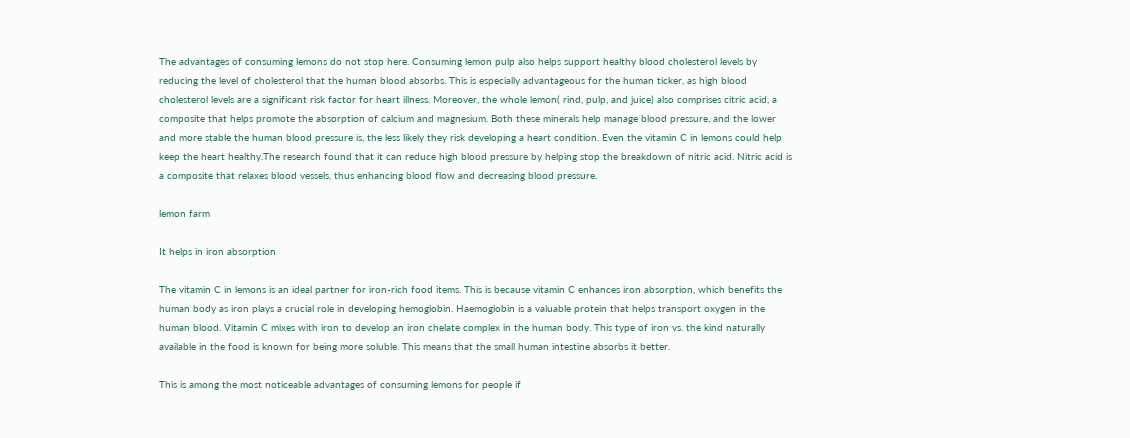The advantages of consuming lemons do not stop here. Consuming lemon pulp also helps support healthy blood cholesterol levels by reducing the level of cholesterol that the human blood absorbs. This is especially advantageous for the human ticker, as high blood cholesterol levels are a significant risk factor for heart illness. Moreover, the whole lemon( rind, pulp, and juice) also comprises citric acid, a composite that helps promote the absorption of calcium and magnesium. Both these minerals help manage blood pressure, and the lower and more stable the human blood pressure is, the less likely they risk developing a heart condition. Even the vitamin C in lemons could help keep the heart healthy.The research found that it can reduce high blood pressure by helping stop the breakdown of nitric acid. Nitric acid is a composite that relaxes blood vessels, thus enhancing blood flow and decreasing blood pressure.

lemon farm

It helps in iron absorption

The vitamin C in lemons is an ideal partner for iron-rich food items. This is because vitamin C enhances iron absorption, which benefits the human body as iron plays a crucial role in developing hemoglobin. Haemoglobin is a valuable protein that helps transport oxygen in the human blood. Vitamin C mixes with iron to develop an iron chelate complex in the human body. This type of iron vs. the kind naturally available in the food is known for being more soluble. This means that the small human intestine absorbs it better.

This is among the most noticeable advantages of consuming lemons for people if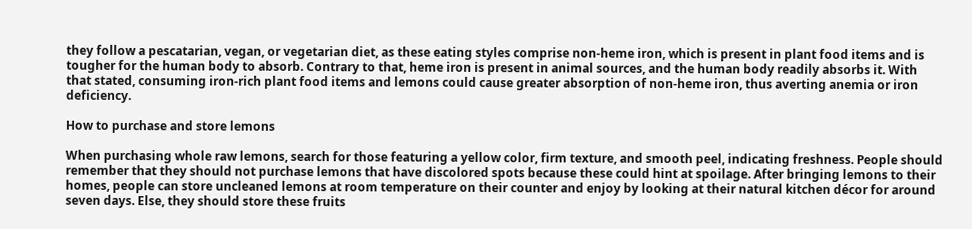they follow a pescatarian, vegan, or vegetarian diet, as these eating styles comprise non-heme iron, which is present in plant food items and is tougher for the human body to absorb. Contrary to that, heme iron is present in animal sources, and the human body readily absorbs it. With that stated, consuming iron-rich plant food items and lemons could cause greater absorption of non-heme iron, thus averting anemia or iron deficiency.

How to purchase and store lemons

When purchasing whole raw lemons, search for those featuring a yellow color, firm texture, and smooth peel, indicating freshness. People should remember that they should not purchase lemons that have discolored spots because these could hint at spoilage. After bringing lemons to their homes, people can store uncleaned lemons at room temperature on their counter and enjoy by looking at their natural kitchen décor for around seven days. Else, they should store these fruits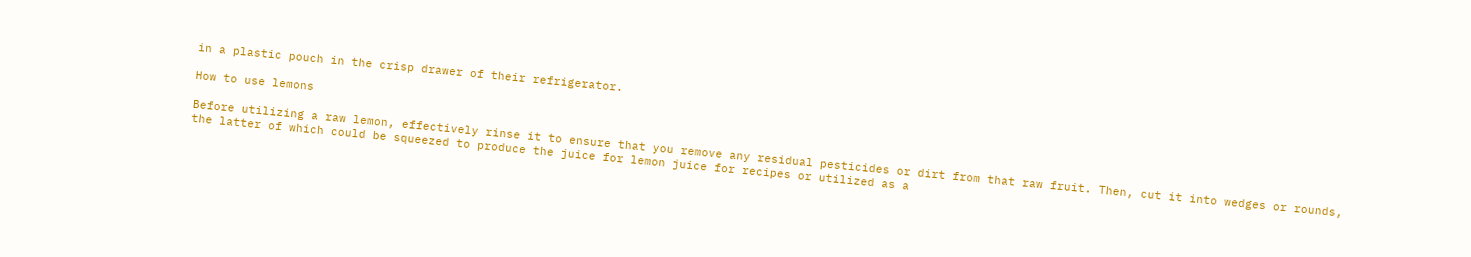in a plastic pouch in the crisp drawer of their refrigerator.

How to use lemons

Before utilizing a raw lemon, effectively rinse it to ensure that you remove any residual pesticides or dirt from that raw fruit. Then, cut it into wedges or rounds, the latter of which could be squeezed to produce the juice for lemon juice for recipes or utilized as a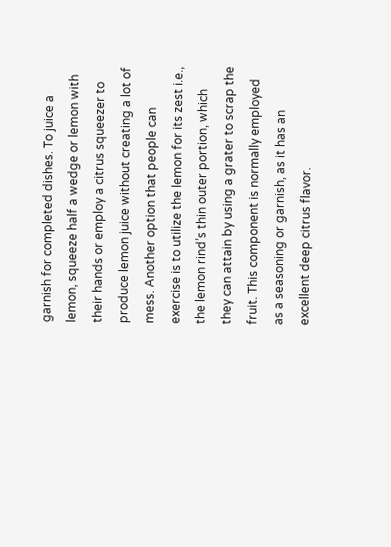garnish for completed dishes. To juice a lemon, squeeze half a wedge or lemon with their hands or employ a citrus squeezer to produce lemon juice without creating a lot of mess. Another option that people can exercise is to utilize the lemon for its zest i.e., the lemon rind’s thin outer portion, which they can attain by using a grater to scrap the fruit. This component is normally employed as a seasoning or garnish, as it has an excellent deep citrus flavor.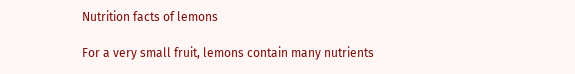Nutrition facts of lemons

For a very small fruit, lemons contain many nutrients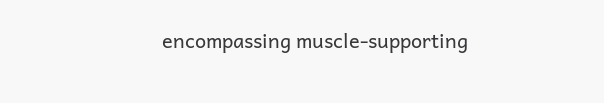encompassing muscle-supporting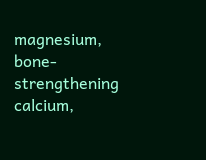magnesium, bone-strengthening calcium,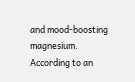and mood-boosting magnesium. According to an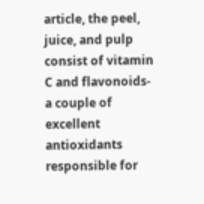article, the peel, juice, and pulp consist of vitamin C and flavonoids- a couple of excellent antioxidants responsible for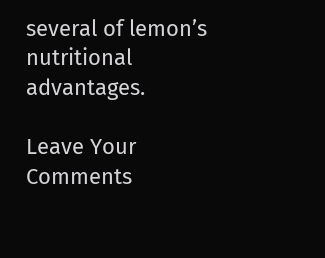several of lemon’s nutritional advantages.

Leave Your Comments